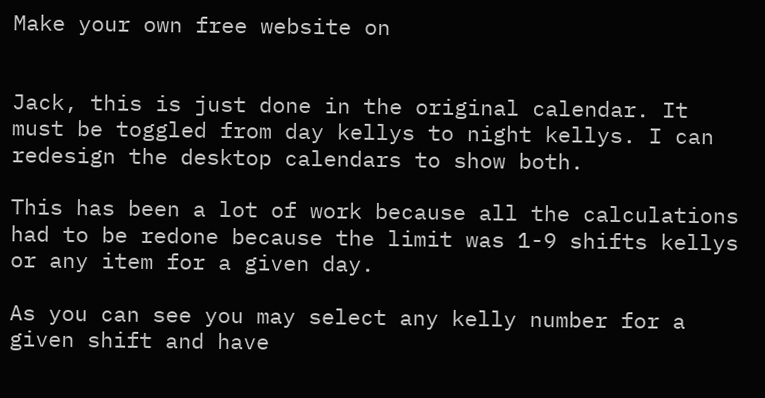Make your own free website on


Jack, this is just done in the original calendar. It must be toggled from day kellys to night kellys. I can redesign the desktop calendars to show both.

This has been a lot of work because all the calculations had to be redone because the limit was 1-9 shifts kellys or any item for a given day.

As you can see you may select any kelly number for a given shift and have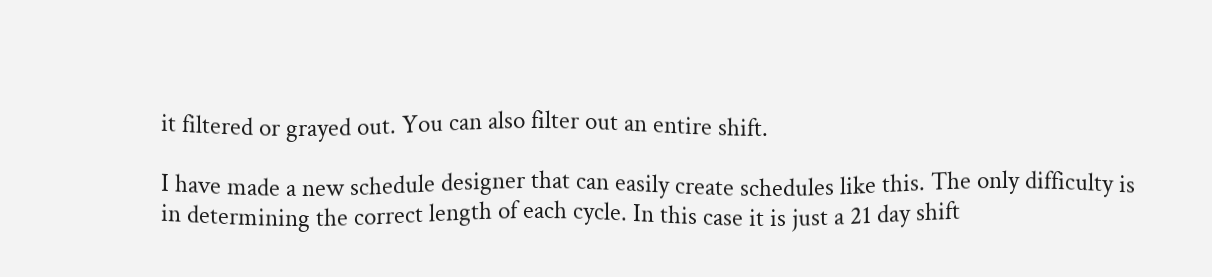it filtered or grayed out. You can also filter out an entire shift.

I have made a new schedule designer that can easily create schedules like this. The only difficulty is in determining the correct length of each cycle. In this case it is just a 21 day shift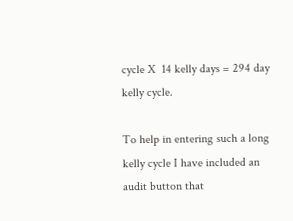cycle X  14 kelly days = 294 day kelly cycle.

To help in entering such a long kelly cycle I have included an audit button that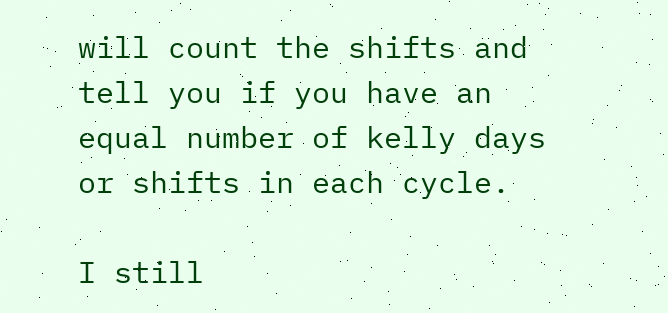will count the shifts and tell you if you have an equal number of kelly days or shifts in each cycle.

I still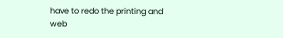have to redo the printing and web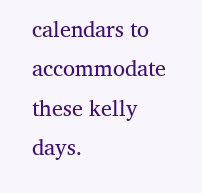calendars to accommodate these kelly days.